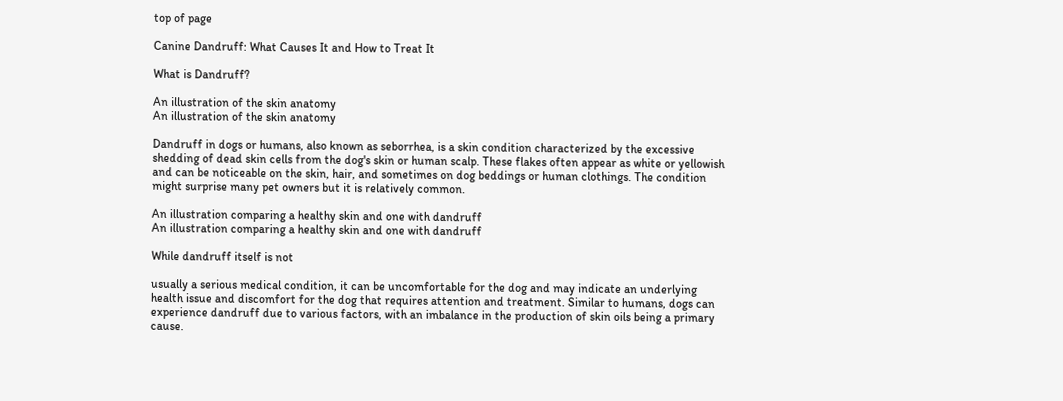top of page

Canine Dandruff: What Causes It and How to Treat It

What is Dandruff?

An illustration of the skin anatomy
An illustration of the skin anatomy

Dandruff in dogs or humans, also known as seborrhea, is a skin condition characterized by the excessive shedding of dead skin cells from the dog's skin or human scalp. These flakes often appear as white or yellowish and can be noticeable on the skin, hair, and sometimes on dog beddings or human clothings. The condition might surprise many pet owners but it is relatively common.

An illustration comparing a healthy skin and one with dandruff
An illustration comparing a healthy skin and one with dandruff

While dandruff itself is not

usually a serious medical condition, it can be uncomfortable for the dog and may indicate an underlying health issue and discomfort for the dog that requires attention and treatment. Similar to humans, dogs can experience dandruff due to various factors, with an imbalance in the production of skin oils being a primary cause.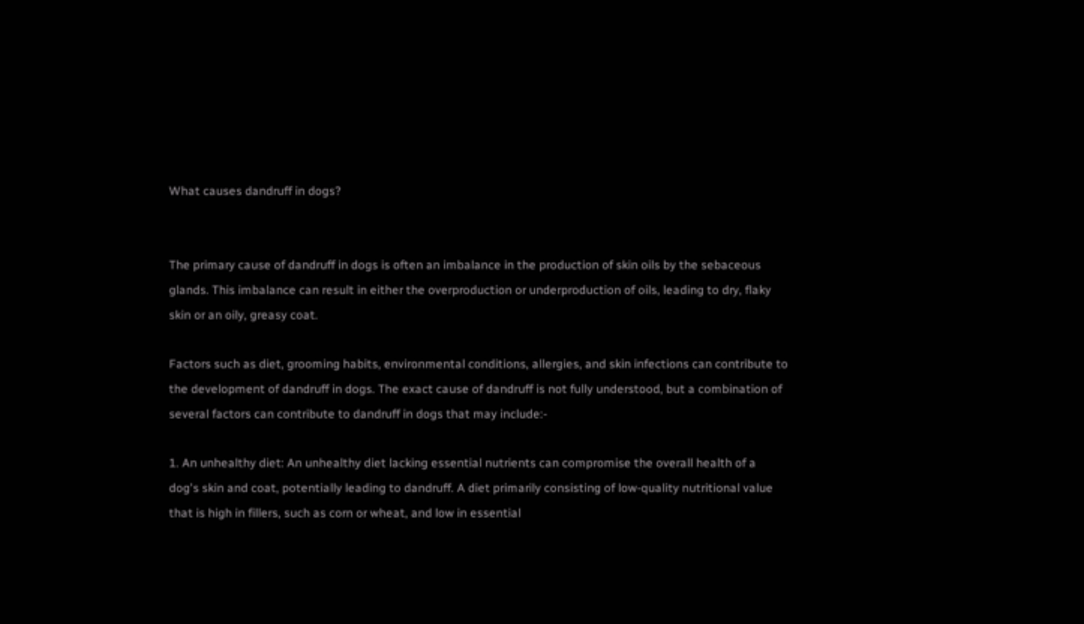What causes dandruff in dogs?


The primary cause of dandruff in dogs is often an imbalance in the production of skin oils by the sebaceous glands. This imbalance can result in either the overproduction or underproduction of oils, leading to dry, flaky skin or an oily, greasy coat.

Factors such as diet, grooming habits, environmental conditions, allergies, and skin infections can contribute to the development of dandruff in dogs. The exact cause of dandruff is not fully understood, but a combination of several factors can contribute to dandruff in dogs that may include:-

1. An unhealthy diet: An unhealthy diet lacking essential nutrients can compromise the overall health of a dog's skin and coat, potentially leading to dandruff. A diet primarily consisting of low-quality nutritional value that is high in fillers, such as corn or wheat, and low in essential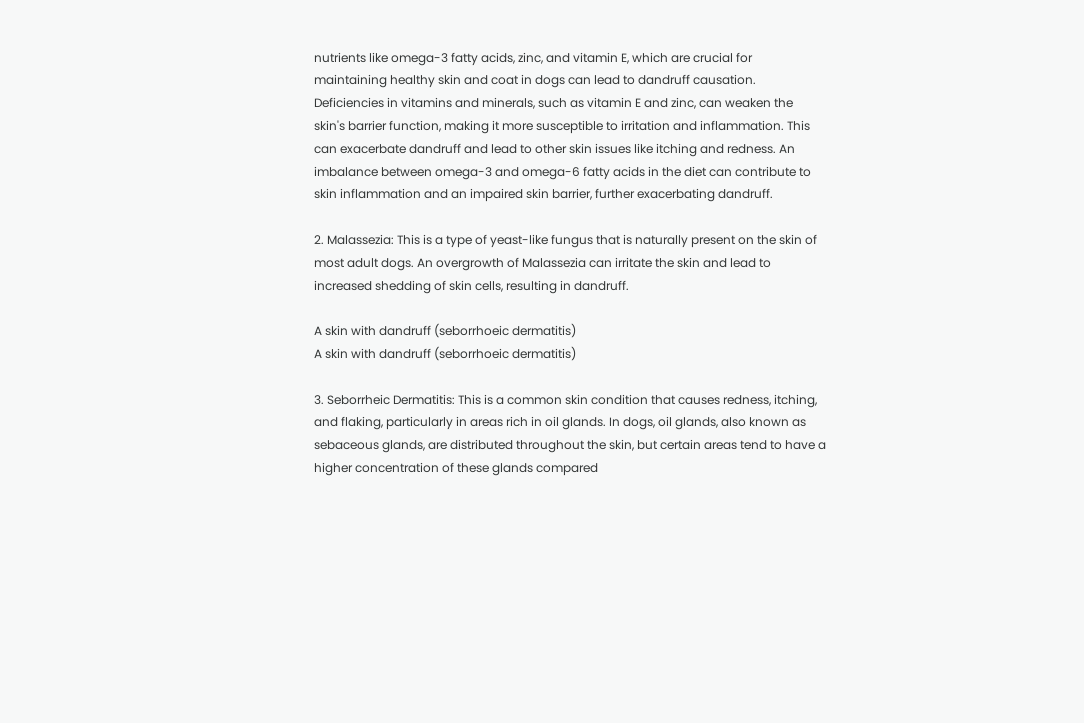nutrients like omega-3 fatty acids, zinc, and vitamin E, which are crucial for maintaining healthy skin and coat in dogs can lead to dandruff causation. Deficiencies in vitamins and minerals, such as vitamin E and zinc, can weaken the skin's barrier function, making it more susceptible to irritation and inflammation. This can exacerbate dandruff and lead to other skin issues like itching and redness. An imbalance between omega-3 and omega-6 fatty acids in the diet can contribute to skin inflammation and an impaired skin barrier, further exacerbating dandruff.

2. Malassezia: This is a type of yeast-like fungus that is naturally present on the skin of most adult dogs. An overgrowth of Malassezia can irritate the skin and lead to increased shedding of skin cells, resulting in dandruff.

A skin with dandruff (seborrhoeic dermatitis)
A skin with dandruff (seborrhoeic dermatitis)

3. Seborrheic Dermatitis: This is a common skin condition that causes redness, itching, and flaking, particularly in areas rich in oil glands. In dogs, oil glands, also known as sebaceous glands, are distributed throughout the skin, but certain areas tend to have a higher concentration of these glands compared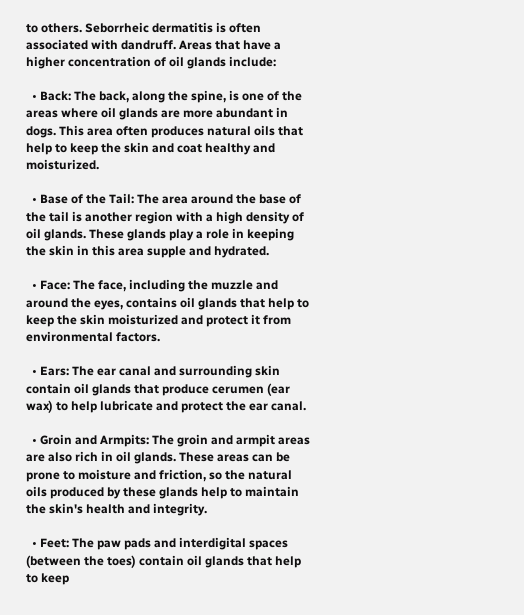to others. Seborrheic dermatitis is often associated with dandruff. Areas that have a higher concentration of oil glands include:

  • Back: The back, along the spine, is one of the areas where oil glands are more abundant in dogs. This area often produces natural oils that help to keep the skin and coat healthy and moisturized.

  • Base of the Tail: The area around the base of the tail is another region with a high density of oil glands. These glands play a role in keeping the skin in this area supple and hydrated.

  • Face: The face, including the muzzle and around the eyes, contains oil glands that help to keep the skin moisturized and protect it from environmental factors.

  • Ears: The ear canal and surrounding skin contain oil glands that produce cerumen (ear wax) to help lubricate and protect the ear canal.

  • Groin and Armpits: The groin and armpit areas are also rich in oil glands. These areas can be prone to moisture and friction, so the natural oils produced by these glands help to maintain the skin's health and integrity.

  • Feet: The paw pads and interdigital spaces (between the toes) contain oil glands that help to keep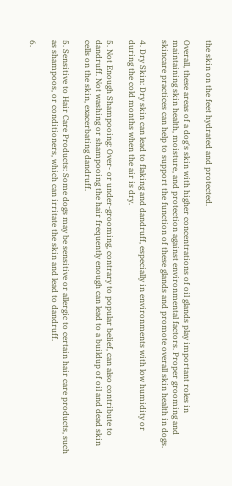the skin on the feet hydrated and protected.

Overall, these areas of a dog's skin with higher concentrations of oil glands play important roles in maintaining skin health, moisture, and protection against environmental factors. Proper grooming and skincare practices can help to support the function of these glands and promote overall skin health in dogs.

4. Dry Skin: Dry skin can lead to flaking and dandruff, especially in environments with low humidity or during the cold months when the air is dry.

5. Not Enough Shampooing: Over- or under-grooming, contrary to popular belief, can also contribute to dandruff. Not washing or shampooing the hair frequently enough can lead to a buildup of oil and dead skin cells on the skin, exacerbating dandruff.

5. Sensitive to Hair Care Products: Some dogs may be sensitive or allergic to certain hair care products, such as shampoos, or conditioners, which can irritate the skin and lead to dandruff.

6.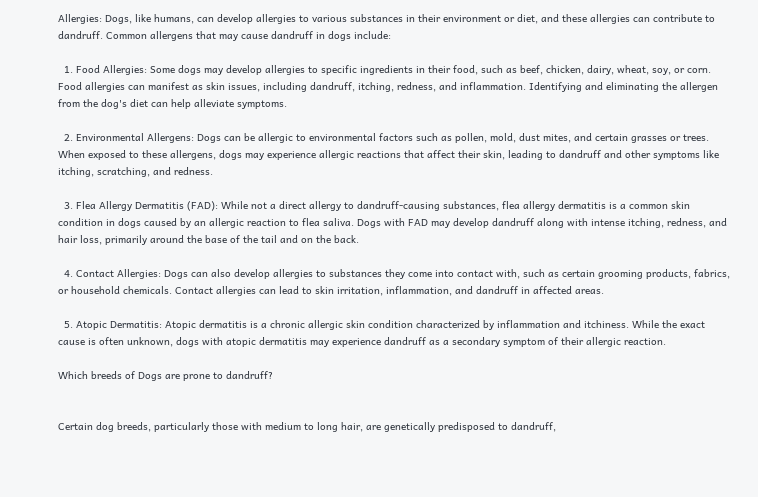Allergies: Dogs, like humans, can develop allergies to various substances in their environment or diet, and these allergies can contribute to dandruff. Common allergens that may cause dandruff in dogs include:

  1. Food Allergies: Some dogs may develop allergies to specific ingredients in their food, such as beef, chicken, dairy, wheat, soy, or corn. Food allergies can manifest as skin issues, including dandruff, itching, redness, and inflammation. Identifying and eliminating the allergen from the dog's diet can help alleviate symptoms.

  2. Environmental Allergens: Dogs can be allergic to environmental factors such as pollen, mold, dust mites, and certain grasses or trees. When exposed to these allergens, dogs may experience allergic reactions that affect their skin, leading to dandruff and other symptoms like itching, scratching, and redness.

  3. Flea Allergy Dermatitis (FAD): While not a direct allergy to dandruff-causing substances, flea allergy dermatitis is a common skin condition in dogs caused by an allergic reaction to flea saliva. Dogs with FAD may develop dandruff along with intense itching, redness, and hair loss, primarily around the base of the tail and on the back.

  4. Contact Allergies: Dogs can also develop allergies to substances they come into contact with, such as certain grooming products, fabrics, or household chemicals. Contact allergies can lead to skin irritation, inflammation, and dandruff in affected areas.

  5. Atopic Dermatitis: Atopic dermatitis is a chronic allergic skin condition characterized by inflammation and itchiness. While the exact cause is often unknown, dogs with atopic dermatitis may experience dandruff as a secondary symptom of their allergic reaction.

Which breeds of Dogs are prone to dandruff?


Certain dog breeds, particularly those with medium to long hair, are genetically predisposed to dandruff,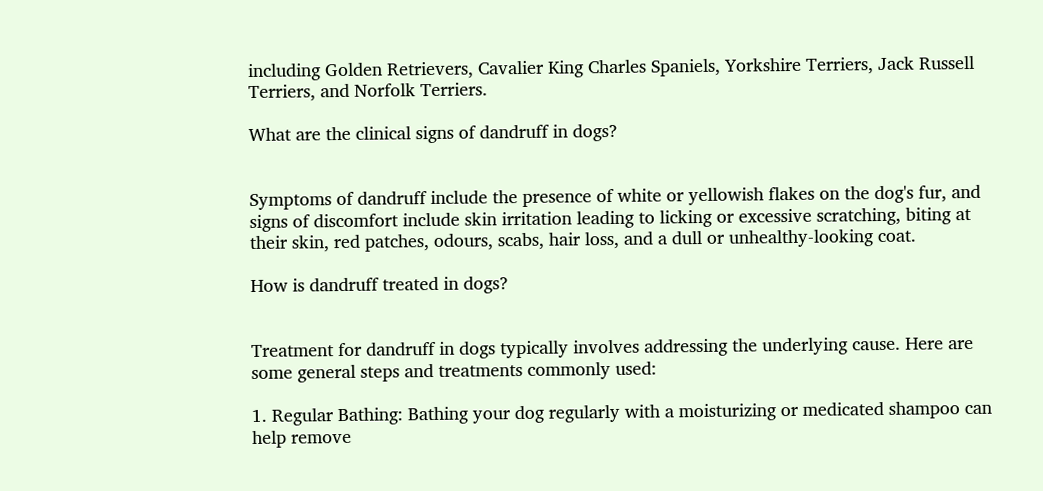including Golden Retrievers, Cavalier King Charles Spaniels, Yorkshire Terriers, Jack Russell Terriers, and Norfolk Terriers.

What are the clinical signs of dandruff in dogs?


Symptoms of dandruff include the presence of white or yellowish flakes on the dog's fur, and signs of discomfort include skin irritation leading to licking or excessive scratching, biting at their skin, red patches, odours, scabs, hair loss, and a dull or unhealthy-looking coat.

How is dandruff treated in dogs?


Treatment for dandruff in dogs typically involves addressing the underlying cause. Here are some general steps and treatments commonly used:

1. Regular Bathing: Bathing your dog regularly with a moisturizing or medicated shampoo can help remove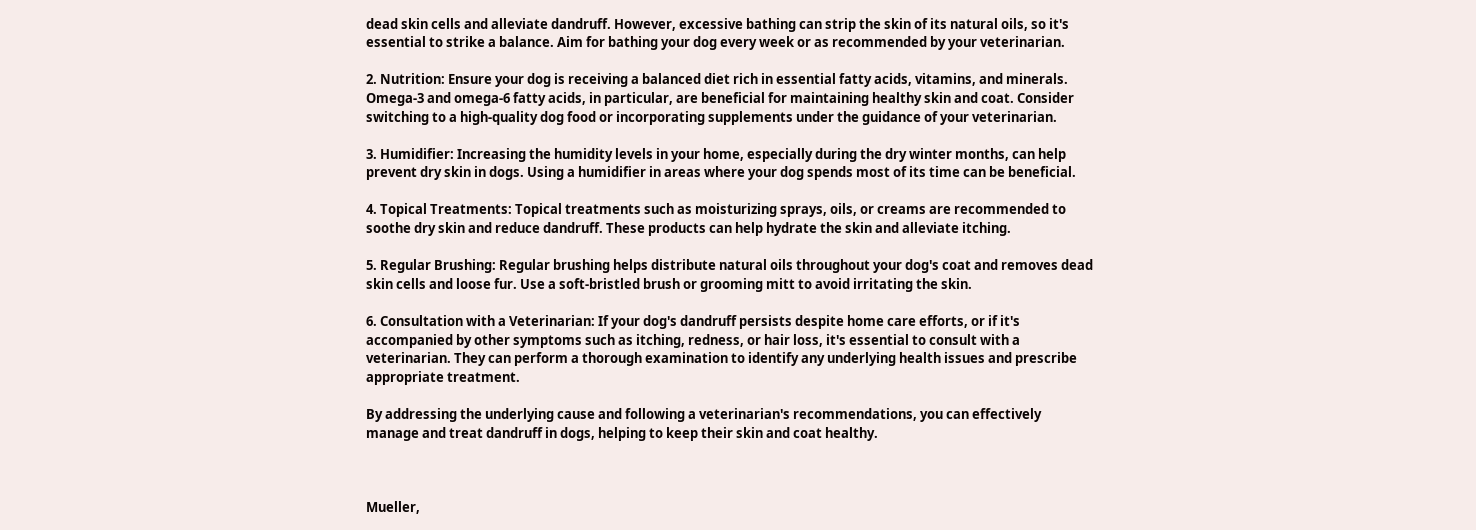dead skin cells and alleviate dandruff. However, excessive bathing can strip the skin of its natural oils, so it's essential to strike a balance. Aim for bathing your dog every week or as recommended by your veterinarian.

2. Nutrition: Ensure your dog is receiving a balanced diet rich in essential fatty acids, vitamins, and minerals. Omega-3 and omega-6 fatty acids, in particular, are beneficial for maintaining healthy skin and coat. Consider switching to a high-quality dog food or incorporating supplements under the guidance of your veterinarian.

3. Humidifier: Increasing the humidity levels in your home, especially during the dry winter months, can help prevent dry skin in dogs. Using a humidifier in areas where your dog spends most of its time can be beneficial.

4. Topical Treatments: Topical treatments such as moisturizing sprays, oils, or creams are recommended to soothe dry skin and reduce dandruff. These products can help hydrate the skin and alleviate itching.

5. Regular Brushing: Regular brushing helps distribute natural oils throughout your dog's coat and removes dead skin cells and loose fur. Use a soft-bristled brush or grooming mitt to avoid irritating the skin.

6. Consultation with a Veterinarian: If your dog's dandruff persists despite home care efforts, or if it's accompanied by other symptoms such as itching, redness, or hair loss, it's essential to consult with a veterinarian. They can perform a thorough examination to identify any underlying health issues and prescribe appropriate treatment.

By addressing the underlying cause and following a veterinarian's recommendations, you can effectively manage and treat dandruff in dogs, helping to keep their skin and coat healthy.



Mueller,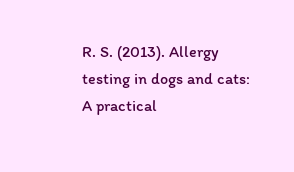R. S. (2013). Allergy testing in dogs and cats: A practical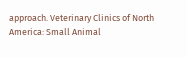approach. Veterinary Clinics of North America: Small Animal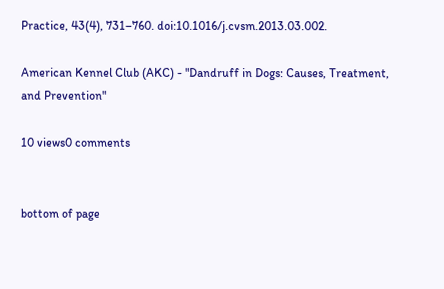Practice, 43(4), 731–760. doi:10.1016/j.cvsm.2013.03.002.

American Kennel Club (AKC) - "Dandruff in Dogs: Causes, Treatment, and Prevention"

10 views0 comments


bottom of page